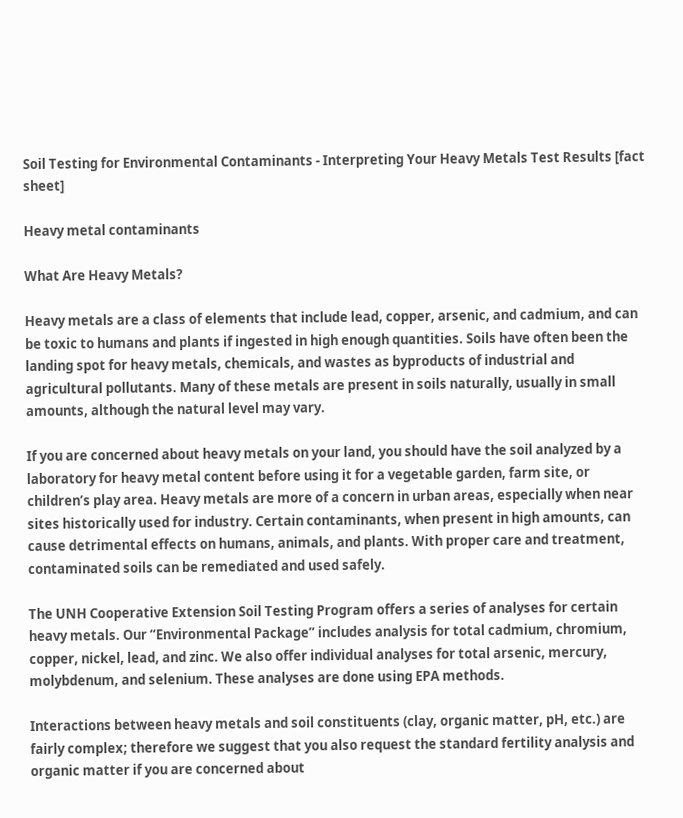Soil Testing for Environmental Contaminants - Interpreting Your Heavy Metals Test Results [fact sheet]

Heavy metal contaminants

What Are Heavy Metals?

Heavy metals are a class of elements that include lead, copper, arsenic, and cadmium, and can be toxic to humans and plants if ingested in high enough quantities. Soils have often been the landing spot for heavy metals, chemicals, and wastes as byproducts of industrial and agricultural pollutants. Many of these metals are present in soils naturally, usually in small amounts, although the natural level may vary.

If you are concerned about heavy metals on your land, you should have the soil analyzed by a laboratory for heavy metal content before using it for a vegetable garden, farm site, or children’s play area. Heavy metals are more of a concern in urban areas, especially when near sites historically used for industry. Certain contaminants, when present in high amounts, can cause detrimental effects on humans, animals, and plants. With proper care and treatment, contaminated soils can be remediated and used safely.

The UNH Cooperative Extension Soil Testing Program offers a series of analyses for certain heavy metals. Our “Environmental Package” includes analysis for total cadmium, chromium, copper, nickel, lead, and zinc. We also offer individual analyses for total arsenic, mercury, molybdenum, and selenium. These analyses are done using EPA methods.

Interactions between heavy metals and soil constituents (clay, organic matter, pH, etc.) are fairly complex; therefore we suggest that you also request the standard fertility analysis and organic matter if you are concerned about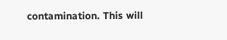contamination. This will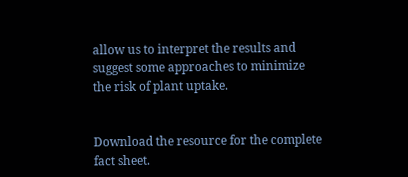allow us to interpret the results and suggest some approaches to minimize the risk of plant uptake.


Download the resource for the complete fact sheet.